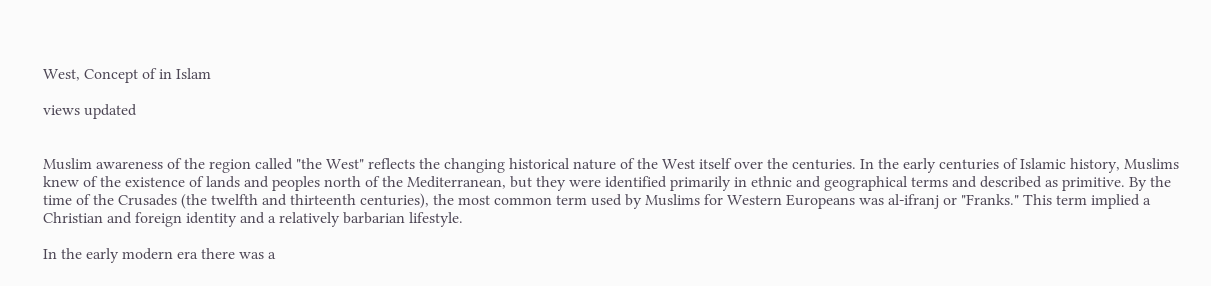West, Concept of in Islam

views updated


Muslim awareness of the region called "the West" reflects the changing historical nature of the West itself over the centuries. In the early centuries of Islamic history, Muslims knew of the existence of lands and peoples north of the Mediterranean, but they were identified primarily in ethnic and geographical terms and described as primitive. By the time of the Crusades (the twelfth and thirteenth centuries), the most common term used by Muslims for Western Europeans was al-ifranj or "Franks." This term implied a Christian and foreign identity and a relatively barbarian lifestyle.

In the early modern era there was a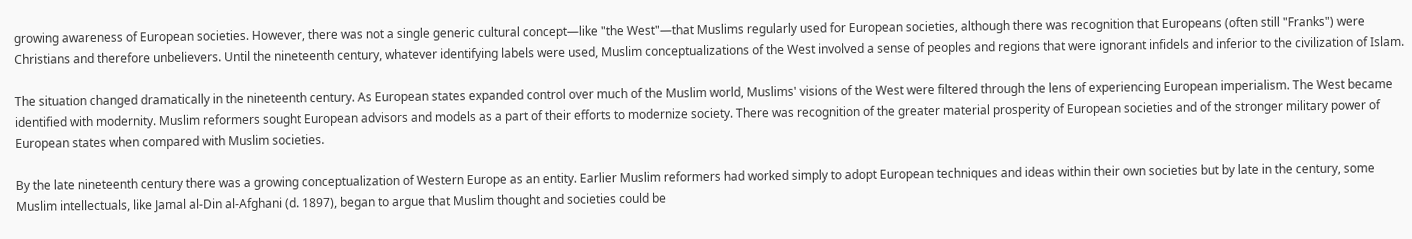growing awareness of European societies. However, there was not a single generic cultural concept—like "the West"—that Muslims regularly used for European societies, although there was recognition that Europeans (often still "Franks") were Christians and therefore unbelievers. Until the nineteenth century, whatever identifying labels were used, Muslim conceptualizations of the West involved a sense of peoples and regions that were ignorant infidels and inferior to the civilization of Islam.

The situation changed dramatically in the nineteenth century. As European states expanded control over much of the Muslim world, Muslims' visions of the West were filtered through the lens of experiencing European imperialism. The West became identified with modernity. Muslim reformers sought European advisors and models as a part of their efforts to modernize society. There was recognition of the greater material prosperity of European societies and of the stronger military power of European states when compared with Muslim societies.

By the late nineteenth century there was a growing conceptualization of Western Europe as an entity. Earlier Muslim reformers had worked simply to adopt European techniques and ideas within their own societies but by late in the century, some Muslim intellectuals, like Jamal al-Din al-Afghani (d. 1897), began to argue that Muslim thought and societies could be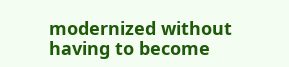modernized without having to become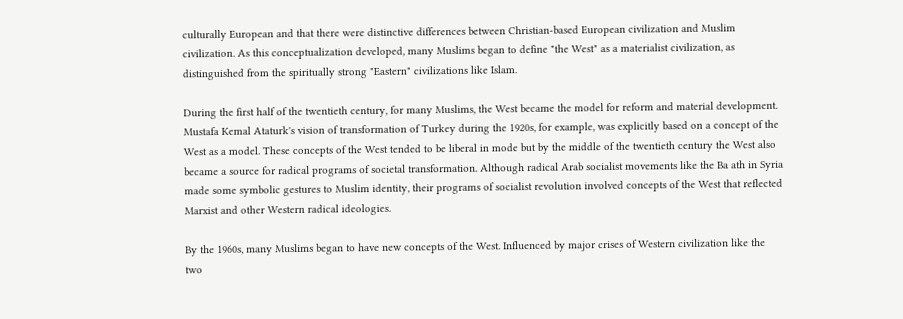culturally European and that there were distinctive differences between Christian-based European civilization and Muslim civilization. As this conceptualization developed, many Muslims began to define "the West" as a materialist civilization, as distinguished from the spiritually strong "Eastern" civilizations like Islam.

During the first half of the twentieth century, for many Muslims, the West became the model for reform and material development. Mustafa Kemal Ataturk's vision of transformation of Turkey during the 1920s, for example, was explicitly based on a concept of the West as a model. These concepts of the West tended to be liberal in mode but by the middle of the twentieth century the West also became a source for radical programs of societal transformation. Although radical Arab socialist movements like the Ba ath in Syria made some symbolic gestures to Muslim identity, their programs of socialist revolution involved concepts of the West that reflected Marxist and other Western radical ideologies.

By the 1960s, many Muslims began to have new concepts of the West. Influenced by major crises of Western civilization like the two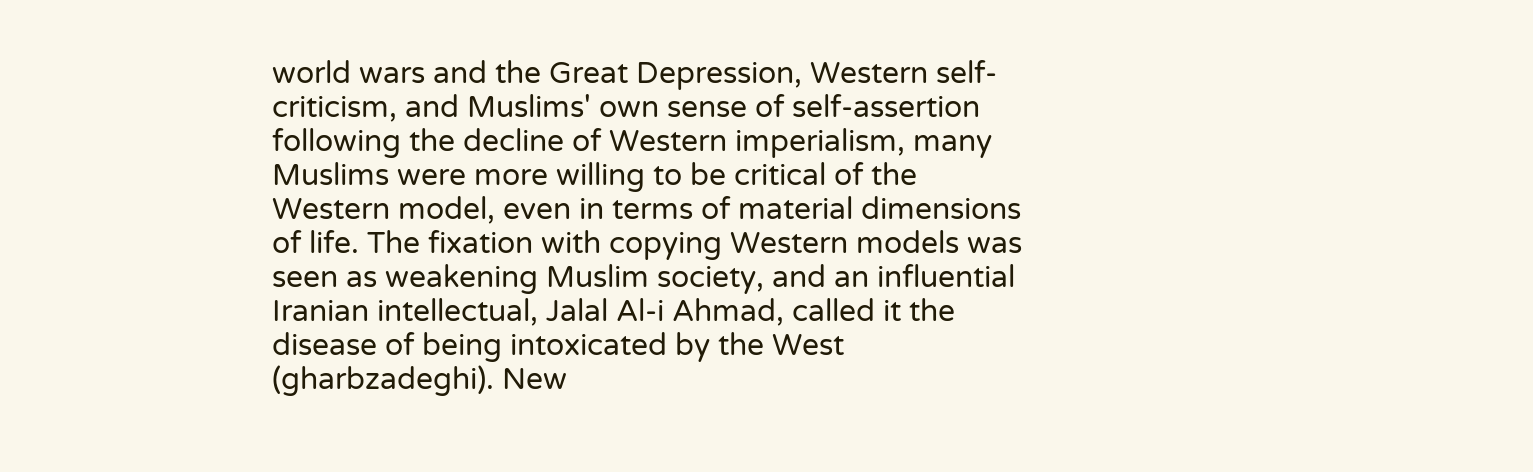world wars and the Great Depression, Western self-criticism, and Muslims' own sense of self-assertion following the decline of Western imperialism, many Muslims were more willing to be critical of the Western model, even in terms of material dimensions of life. The fixation with copying Western models was seen as weakening Muslim society, and an influential Iranian intellectual, Jalal Al-i Ahmad, called it the disease of being intoxicated by the West (gharbzadeghi). New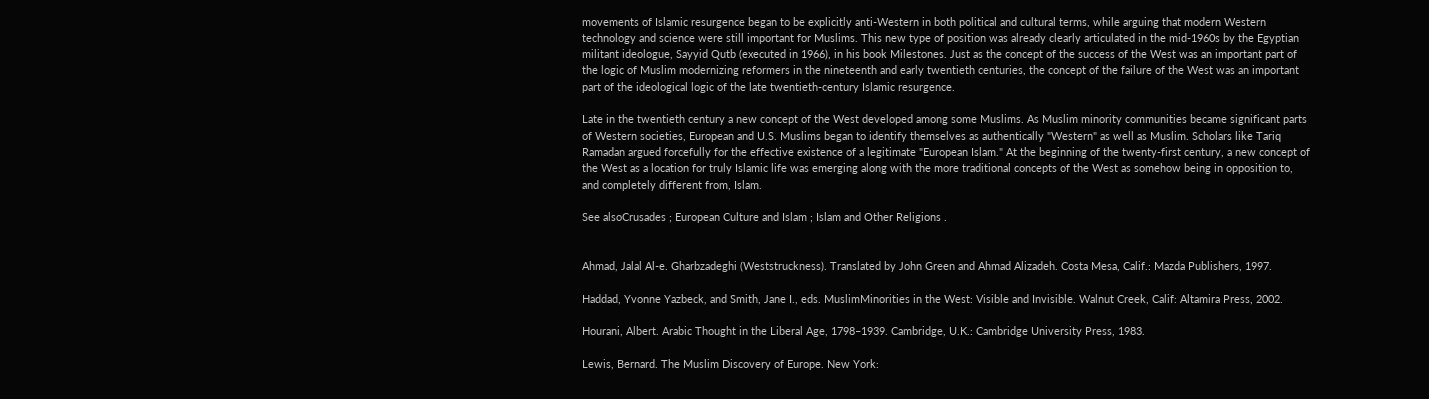movements of Islamic resurgence began to be explicitly anti-Western in both political and cultural terms, while arguing that modern Western technology and science were still important for Muslims. This new type of position was already clearly articulated in the mid-1960s by the Egyptian militant ideologue, Sayyid Qutb (executed in 1966), in his book Milestones. Just as the concept of the success of the West was an important part of the logic of Muslim modernizing reformers in the nineteenth and early twentieth centuries, the concept of the failure of the West was an important part of the ideological logic of the late twentieth-century Islamic resurgence.

Late in the twentieth century a new concept of the West developed among some Muslims. As Muslim minority communities became significant parts of Western societies, European and U.S. Muslims began to identify themselves as authentically "Western" as well as Muslim. Scholars like Tariq Ramadan argued forcefully for the effective existence of a legitimate "European Islam." At the beginning of the twenty-first century, a new concept of the West as a location for truly Islamic life was emerging along with the more traditional concepts of the West as somehow being in opposition to, and completely different from, Islam.

See alsoCrusades ; European Culture and Islam ; Islam and Other Religions .


Ahmad, Jalal Al-e. Gharbzadeghi (Weststruckness). Translated by John Green and Ahmad Alizadeh. Costa Mesa, Calif.: Mazda Publishers, 1997.

Haddad, Yvonne Yazbeck, and Smith, Jane I., eds. MuslimMinorities in the West: Visible and Invisible. Walnut Creek, Calif: Altamira Press, 2002.

Hourani, Albert. Arabic Thought in the Liberal Age, 1798–1939. Cambridge, U.K.: Cambridge University Press, 1983.

Lewis, Bernard. The Muslim Discovery of Europe. New York: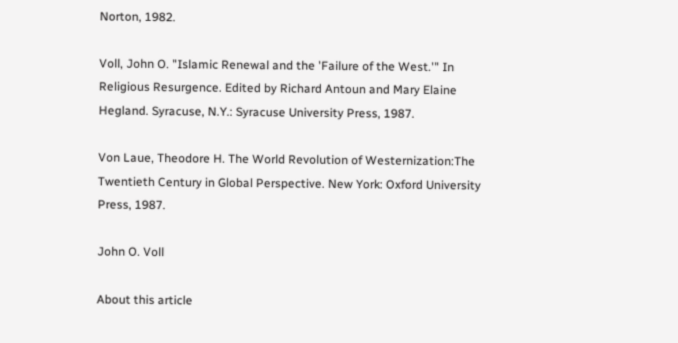Norton, 1982.

Voll, John O. "Islamic Renewal and the 'Failure of the West.'" In Religious Resurgence. Edited by Richard Antoun and Mary Elaine Hegland. Syracuse, N.Y.: Syracuse University Press, 1987.

Von Laue, Theodore H. The World Revolution of Westernization:The Twentieth Century in Global Perspective. New York: Oxford University Press, 1987.

John O. Voll

About this article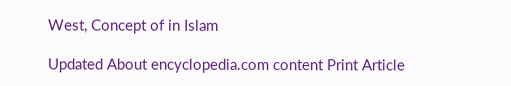West, Concept of in Islam

Updated About encyclopedia.com content Print Article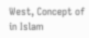West, Concept of in Islam